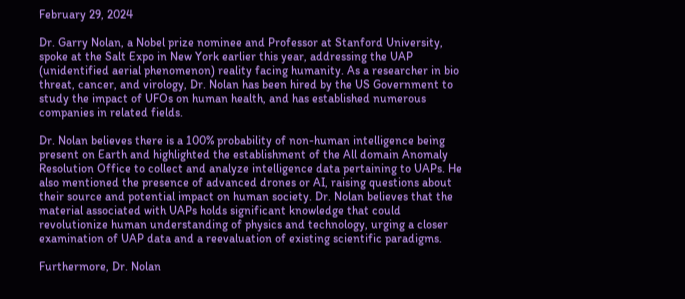February 29, 2024

Dr. Garry Nolan, a Nobel prize nominee and Professor at Stanford University, spoke at the Salt Expo in New York earlier this year, addressing the UAP (unidentified aerial phenomenon) reality facing humanity. As a researcher in bio threat, cancer, and virology, Dr. Nolan has been hired by the US Government to study the impact of UFOs on human health, and has established numerous companies in related fields.

Dr. Nolan believes there is a 100% probability of non-human intelligence being present on Earth and highlighted the establishment of the All domain Anomaly Resolution Office to collect and analyze intelligence data pertaining to UAPs. He also mentioned the presence of advanced drones or AI, raising questions about their source and potential impact on human society. Dr. Nolan believes that the material associated with UAPs holds significant knowledge that could revolutionize human understanding of physics and technology, urging a closer examination of UAP data and a reevaluation of existing scientific paradigms.

Furthermore, Dr. Nolan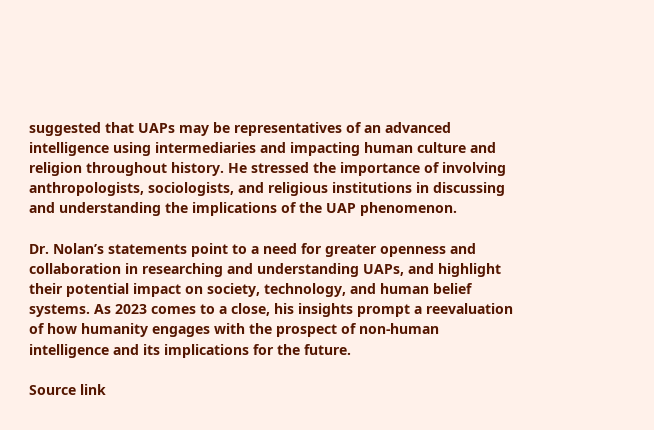suggested that UAPs may be representatives of an advanced intelligence using intermediaries and impacting human culture and religion throughout history. He stressed the importance of involving anthropologists, sociologists, and religious institutions in discussing and understanding the implications of the UAP phenomenon.

Dr. Nolan’s statements point to a need for greater openness and collaboration in researching and understanding UAPs, and highlight their potential impact on society, technology, and human belief systems. As 2023 comes to a close, his insights prompt a reevaluation of how humanity engages with the prospect of non-human intelligence and its implications for the future.

Source link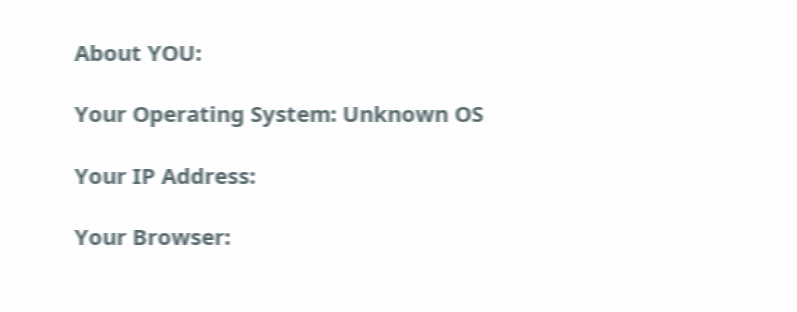About YOU:

Your Operating System: Unknown OS

Your IP Address:

Your Browser: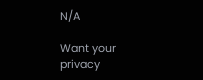N/A

Want your privacy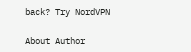back? Try NordVPN

About Author